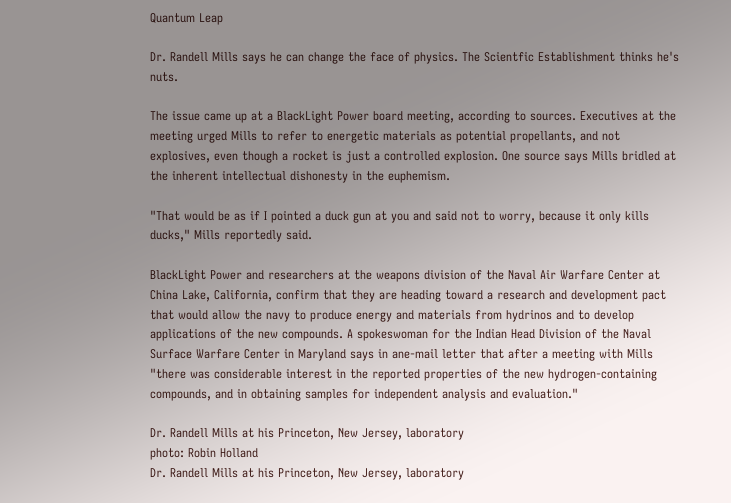Quantum Leap

Dr. Randell Mills says he can change the face of physics. The Scientfic Establishment thinks he's nuts.

The issue came up at a BlackLight Power board meeting, according to sources. Executives at the meeting urged Mills to refer to energetic materials as potential propellants, and not explosives, even though a rocket is just a controlled explosion. One source says Mills bridled at the inherent intellectual dishonesty in the euphemism.

"That would be as if I pointed a duck gun at you and said not to worry, because it only kills ducks," Mills reportedly said.

BlackLight Power and researchers at the weapons division of the Naval Air Warfare Center at China Lake, California, confirm that they are heading toward a research and development pact that would allow the navy to produce energy and materials from hydrinos and to develop applications of the new compounds. A spokeswoman for the Indian Head Division of the Naval Surface Warfare Center in Maryland says in ane-mail letter that after a meeting with Mills "there was considerable interest in the reported properties of the new hydrogen-containing compounds, and in obtaining samples for independent analysis and evaluation."

Dr. Randell Mills at his Princeton, New Jersey, laboratory
photo: Robin Holland
Dr. Randell Mills at his Princeton, New Jersey, laboratory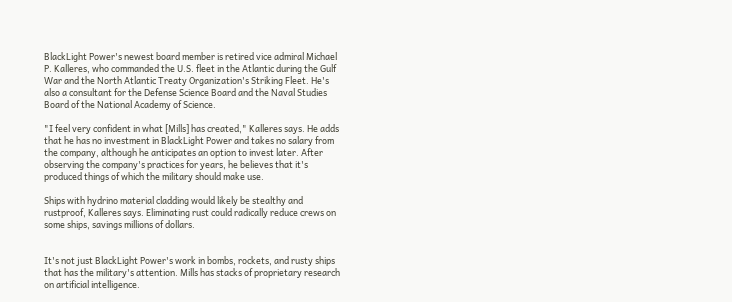BlackLight Power's newest board member is retired vice admiral Michael P. Kalleres, who commanded the U.S. fleet in the Atlantic during the Gulf War and the North Atlantic Treaty Organization's Striking Fleet. He's also a consultant for the Defense Science Board and the Naval Studies Board of the National Academy of Science.

"I feel very confident in what [Mills] has created," Kalleres says. He adds that he has no investment in BlackLight Power and takes no salary from the company, although he anticipates an option to invest later. After observing the company's practices for years, he believes that it's produced things of which the military should make use.

Ships with hydrino material cladding would likely be stealthy and rustproof, Kalleres says. Eliminating rust could radically reduce crews on some ships, savings millions of dollars.


It's not just BlackLight Power's work in bombs, rockets, and rusty ships that has the military's attention. Mills has stacks of proprietary research on artificial intelligence.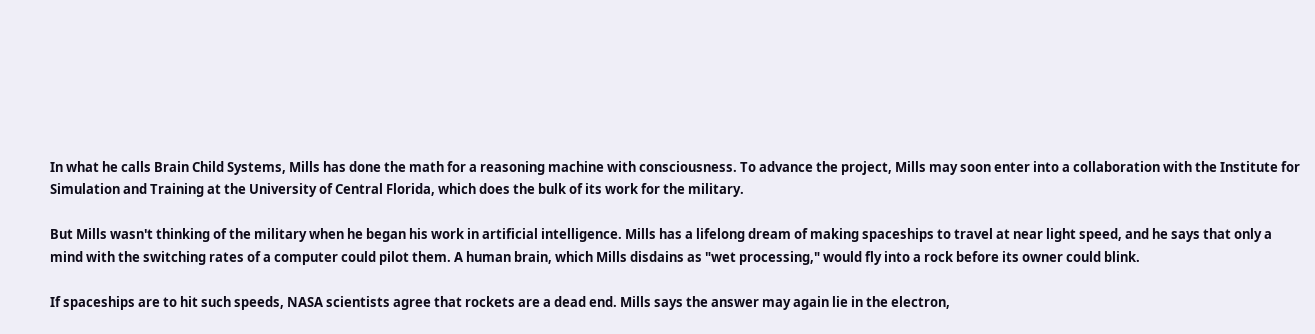In what he calls Brain Child Systems, Mills has done the math for a reasoning machine with consciousness. To advance the project, Mills may soon enter into a collaboration with the Institute for Simulation and Training at the University of Central Florida, which does the bulk of its work for the military.

But Mills wasn't thinking of the military when he began his work in artificial intelligence. Mills has a lifelong dream of making spaceships to travel at near light speed, and he says that only a mind with the switching rates of a computer could pilot them. A human brain, which Mills disdains as "wet processing," would fly into a rock before its owner could blink.

If spaceships are to hit such speeds, NASA scientists agree that rockets are a dead end. Mills says the answer may again lie in the electron,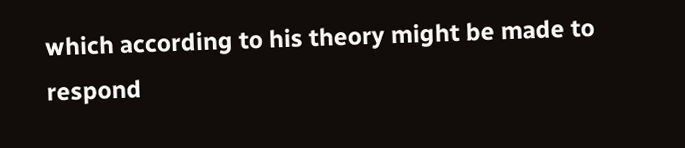which according to his theory might be made to respond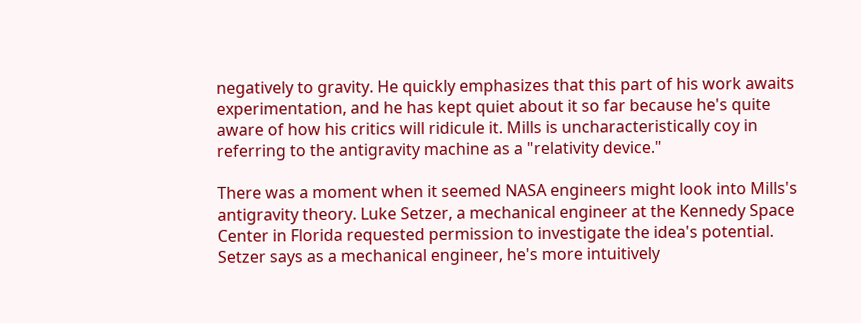negatively to gravity. He quickly emphasizes that this part of his work awaits experimentation, and he has kept quiet about it so far because he's quite aware of how his critics will ridicule it. Mills is uncharacteristically coy in referring to the antigravity machine as a "relativity device."

There was a moment when it seemed NASA engineers might look into Mills's antigravity theory. Luke Setzer, a mechanical engineer at the Kennedy Space Center in Florida requested permission to investigate the idea's potential. Setzer says as a mechanical engineer, he's more intuitively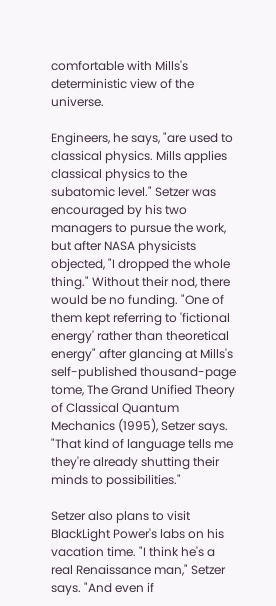comfortable with Mills's deterministic view of the universe.

Engineers, he says, "are used to classical physics. Mills applies classical physics to the subatomic level." Setzer was encouraged by his two managers to pursue the work, but after NASA physicists objected, "I dropped the whole thing." Without their nod, there would be no funding. "One of them kept referring to 'fictional energy' rather than theoretical energy" after glancing at Mills's self-published thousand-page tome, The Grand Unified Theory of Classical Quantum Mechanics (1995), Setzer says. "That kind of language tells me they're already shutting their minds to possibilities."

Setzer also plans to visit BlackLight Power's labs on his vacation time. "I think he's a real Renaissance man," Setzer says. "And even if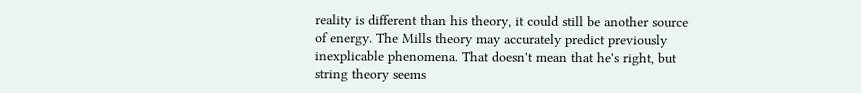reality is different than his theory, it could still be another source of energy. The Mills theory may accurately predict previously inexplicable phenomena. That doesn't mean that he's right, but string theory seems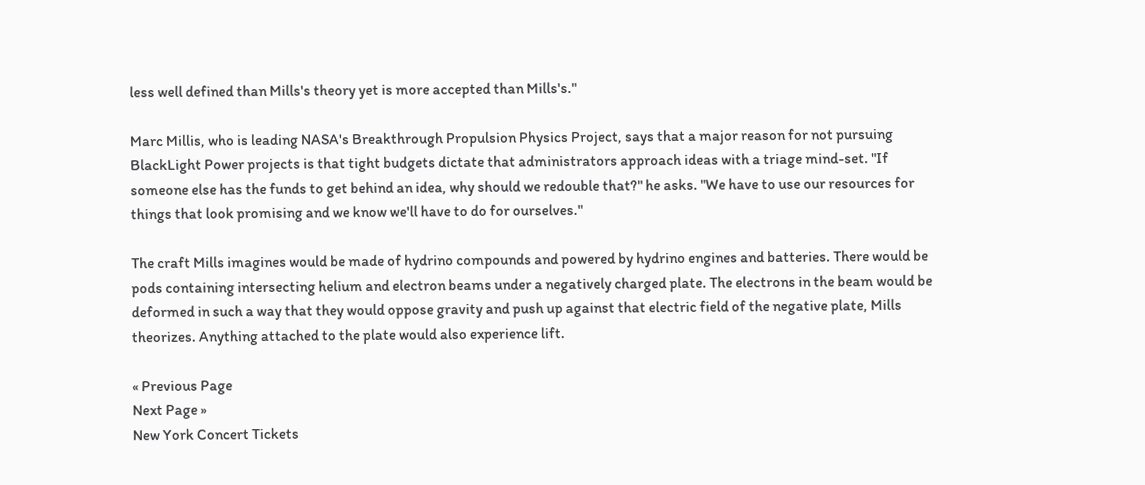less well defined than Mills's theory yet is more accepted than Mills's."

Marc Millis, who is leading NASA's Breakthrough Propulsion Physics Project, says that a major reason for not pursuing BlackLight Power projects is that tight budgets dictate that administrators approach ideas with a triage mind-set. "If someone else has the funds to get behind an idea, why should we redouble that?" he asks. "We have to use our resources for things that look promising and we know we'll have to do for ourselves."

The craft Mills imagines would be made of hydrino compounds and powered by hydrino engines and batteries. There would be pods containing intersecting helium and electron beams under a negatively charged plate. The electrons in the beam would be deformed in such a way that they would oppose gravity and push up against that electric field of the negative plate, Mills theorizes. Anything attached to the plate would also experience lift.

« Previous Page
Next Page »
New York Concert Tickets